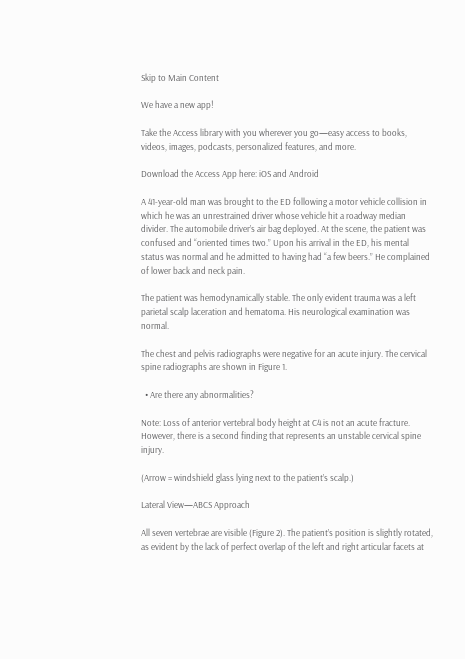Skip to Main Content

We have a new app!

Take the Access library with you wherever you go—easy access to books, videos, images, podcasts, personalized features, and more.

Download the Access App here: iOS and Android

A 41-year-old man was brought to the ED following a motor vehicle collision in which he was an unrestrained driver whose vehicle hit a roadway median divider. The automobile driver’s air bag deployed. At the scene, the patient was confused and “oriented times two.” Upon his arrival in the ED, his mental status was normal and he admitted to having had “a few beers.” He complained of lower back and neck pain.

The patient was hemodynamically stable. The only evident trauma was a left parietal scalp laceration and hematoma. His neurological examination was normal.

The chest and pelvis radiographs were negative for an acute injury. The cervical spine radiographs are shown in Figure 1.

  • Are there any abnormalities?

Note: Loss of anterior vertebral body height at C4 is not an acute fracture. However, there is a second finding that represents an unstable cervical spine injury.

(Arrow = windshield glass lying next to the patient’s scalp.)

Lateral View—ABCS Approach

All seven vertebrae are visible (Figure 2). The patient’s position is slightly rotated, as evident by the lack of perfect overlap of the left and right articular facets at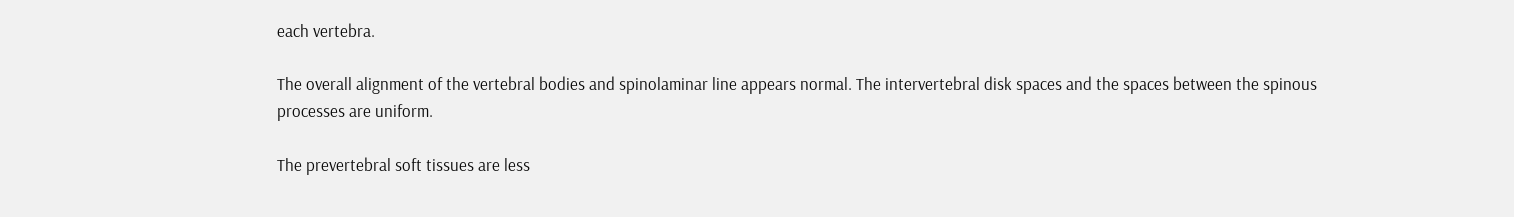each vertebra.

The overall alignment of the vertebral bodies and spinolaminar line appears normal. The intervertebral disk spaces and the spaces between the spinous processes are uniform.

The prevertebral soft tissues are less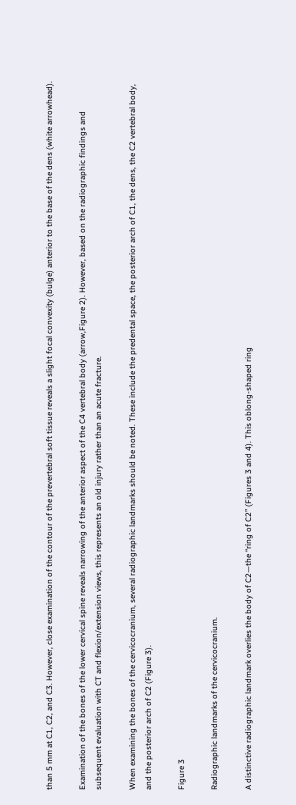than 5 mm at C1, C2, and C3. However, close examination of the contour of the prevertebral soft tissue reveals a slight focal convexity (bulge) anterior to the base of the dens (white arrowhead).

Examination of the bones of the lower cervical spine reveals narrowing of the anterior aspect of the C4 vertebral body (arrow,Figure 2). However, based on the radiographic findings and subsequent evaluation with CT and flexion/extension views, this represents an old injury rather than an acute fracture.

When examining the bones of the cervicocranium, several radiographic landmarks should be noted. These include the predental space, the posterior arch of C1, the dens, the C2 vertebral body, and the posterior arch of C2 (Figure 3).

Figure 3

Radiographic landmarks of the cervicocranium.

A distinctive radiographic landmark overlies the body of C2—the “ring of C2” (Figures 3 and 4). This oblong-shaped ring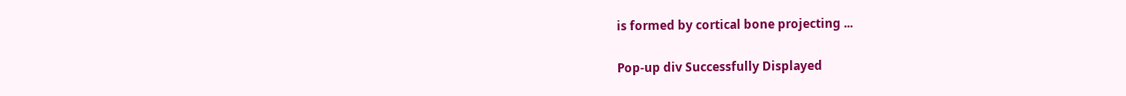is formed by cortical bone projecting ...

Pop-up div Successfully Displayed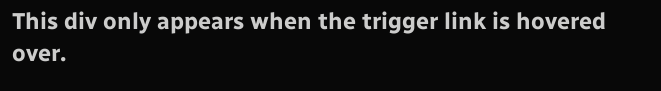This div only appears when the trigger link is hovered over.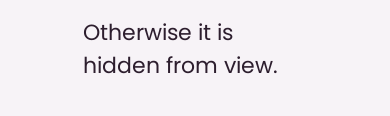Otherwise it is hidden from view.